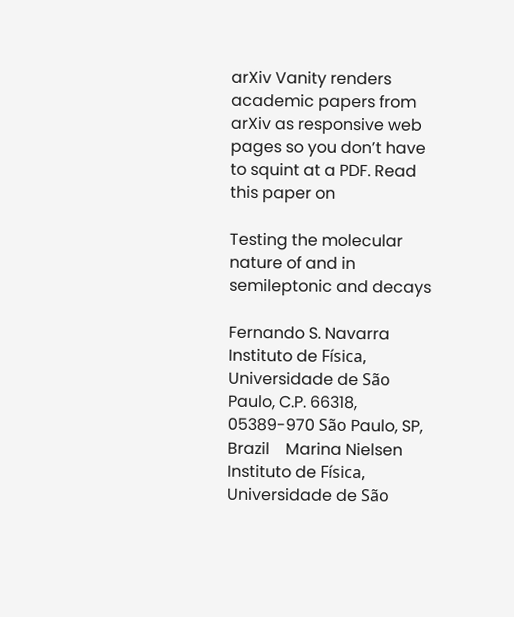arXiv Vanity renders academic papers from arXiv as responsive web pages so you don’t have to squint at a PDF. Read this paper on

Testing the molecular nature of and in semileptonic and decays

Fernando S. Navarra Instituto de Física, Universidade de São Paulo, C.P. 66318, 05389-970 São Paulo, SP, Brazil    Marina Nielsen Instituto de Física, Universidade de São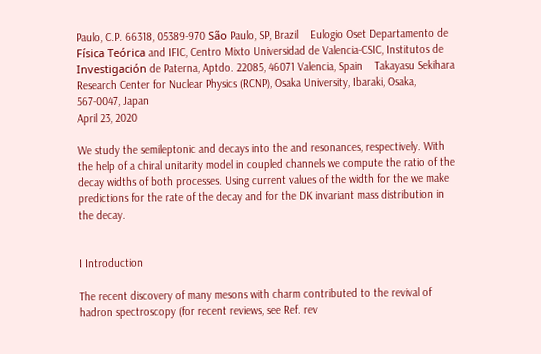Paulo, C.P. 66318, 05389-970 São Paulo, SP, Brazil    Eulogio Oset Departamento de Física Teórica and IFIC, Centro Mixto Universidad de Valencia-CSIC, Institutos de Investigación de Paterna, Aptdo. 22085, 46071 Valencia, Spain    Takayasu Sekihara Research Center for Nuclear Physics (RCNP), Osaka University, Ibaraki, Osaka, 567-0047, Japan
April 23, 2020

We study the semileptonic and decays into the and resonances, respectively. With the help of a chiral unitarity model in coupled channels we compute the ratio of the decay widths of both processes. Using current values of the width for the we make predictions for the rate of the decay and for the DK invariant mass distribution in the decay.


I Introduction

The recent discovery of many mesons with charm contributed to the revival of hadron spectroscopy (for recent reviews, see Ref. rev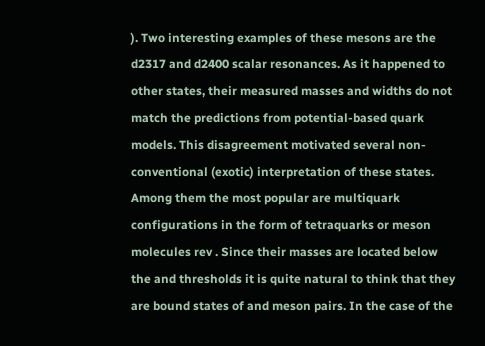). Two interesting examples of these mesons are the d2317 and d2400 scalar resonances. As it happened to other states, their measured masses and widths do not match the predictions from potential-based quark models. This disagreement motivated several non-conventional (exotic) interpretation of these states. Among them the most popular are multiquark configurations in the form of tetraquarks or meson molecules rev . Since their masses are located below the and thresholds it is quite natural to think that they are bound states of and meson pairs. In the case of the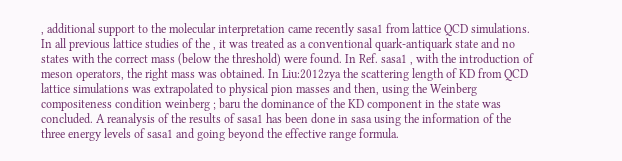, additional support to the molecular interpretation came recently sasa1 from lattice QCD simulations. In all previous lattice studies of the , it was treated as a conventional quark-antiquark state and no states with the correct mass (below the threshold) were found. In Ref. sasa1 , with the introduction of meson operators, the right mass was obtained. In Liu:2012zya the scattering length of KD from QCD lattice simulations was extrapolated to physical pion masses and then, using the Weinberg compositeness condition weinberg ; baru the dominance of the KD component in the state was concluded. A reanalysis of the results of sasa1 has been done in sasa using the information of the three energy levels of sasa1 and going beyond the effective range formula.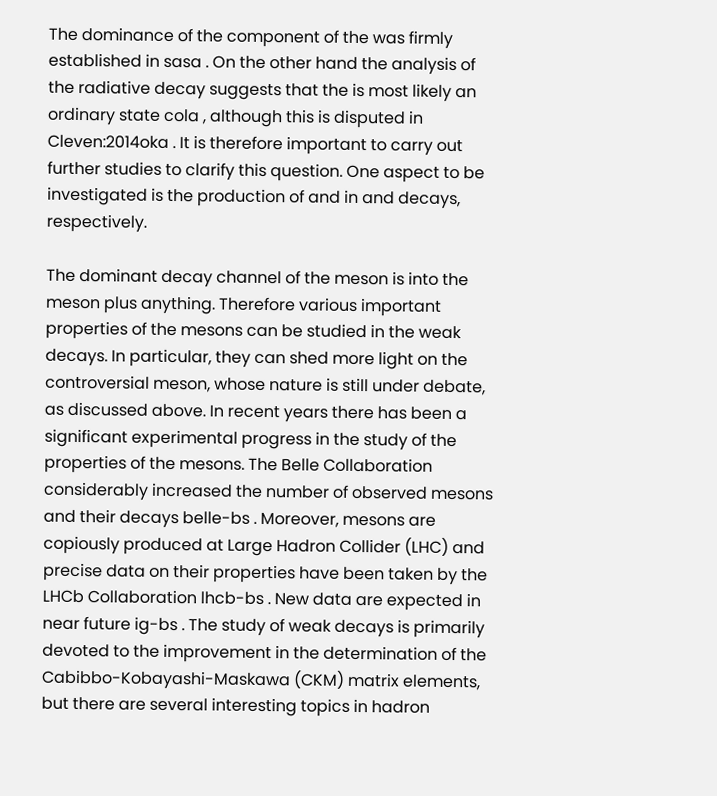The dominance of the component of the was firmly established in sasa . On the other hand the analysis of the radiative decay suggests that the is most likely an ordinary state cola , although this is disputed in Cleven:2014oka . It is therefore important to carry out further studies to clarify this question. One aspect to be investigated is the production of and in and decays, respectively.

The dominant decay channel of the meson is into the meson plus anything. Therefore various important properties of the mesons can be studied in the weak decays. In particular, they can shed more light on the controversial meson, whose nature is still under debate, as discussed above. In recent years there has been a significant experimental progress in the study of the properties of the mesons. The Belle Collaboration considerably increased the number of observed mesons and their decays belle-bs . Moreover, mesons are copiously produced at Large Hadron Collider (LHC) and precise data on their properties have been taken by the LHCb Collaboration lhcb-bs . New data are expected in near future ig-bs . The study of weak decays is primarily devoted to the improvement in the determination of the Cabibbo-Kobayashi-Maskawa (CKM) matrix elements, but there are several interesting topics in hadron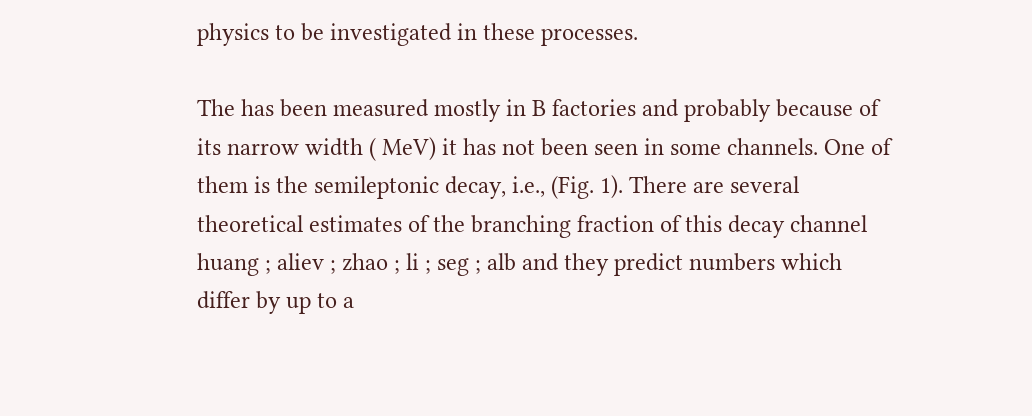physics to be investigated in these processes.

The has been measured mostly in B factories and probably because of its narrow width ( MeV) it has not been seen in some channels. One of them is the semileptonic decay, i.e., (Fig. 1). There are several theoretical estimates of the branching fraction of this decay channel huang ; aliev ; zhao ; li ; seg ; alb and they predict numbers which differ by up to a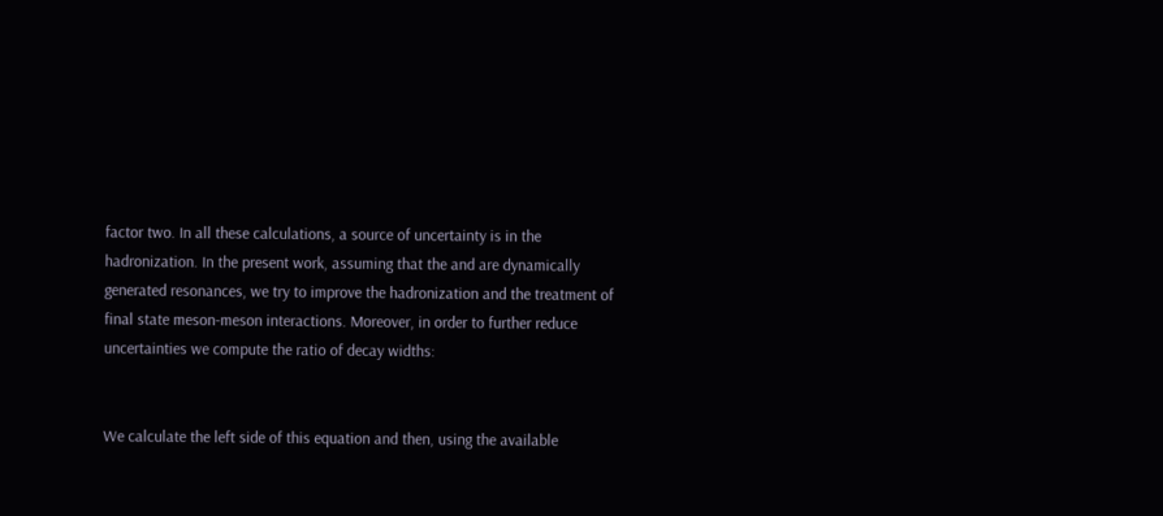factor two. In all these calculations, a source of uncertainty is in the hadronization. In the present work, assuming that the and are dynamically generated resonances, we try to improve the hadronization and the treatment of final state meson-meson interactions. Moreover, in order to further reduce uncertainties we compute the ratio of decay widths:


We calculate the left side of this equation and then, using the available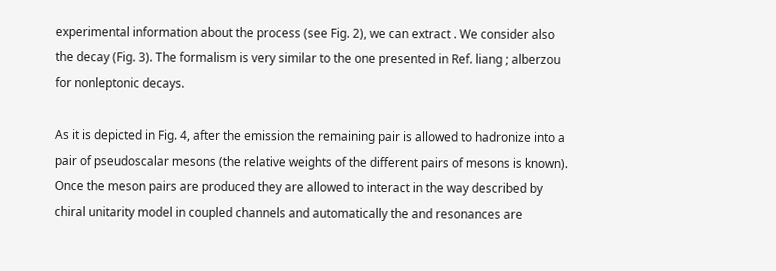experimental information about the process (see Fig. 2), we can extract . We consider also the decay (Fig. 3). The formalism is very similar to the one presented in Ref. liang ; alberzou for nonleptonic decays.

As it is depicted in Fig. 4, after the emission the remaining pair is allowed to hadronize into a pair of pseudoscalar mesons (the relative weights of the different pairs of mesons is known). Once the meson pairs are produced they are allowed to interact in the way described by chiral unitarity model in coupled channels and automatically the and resonances are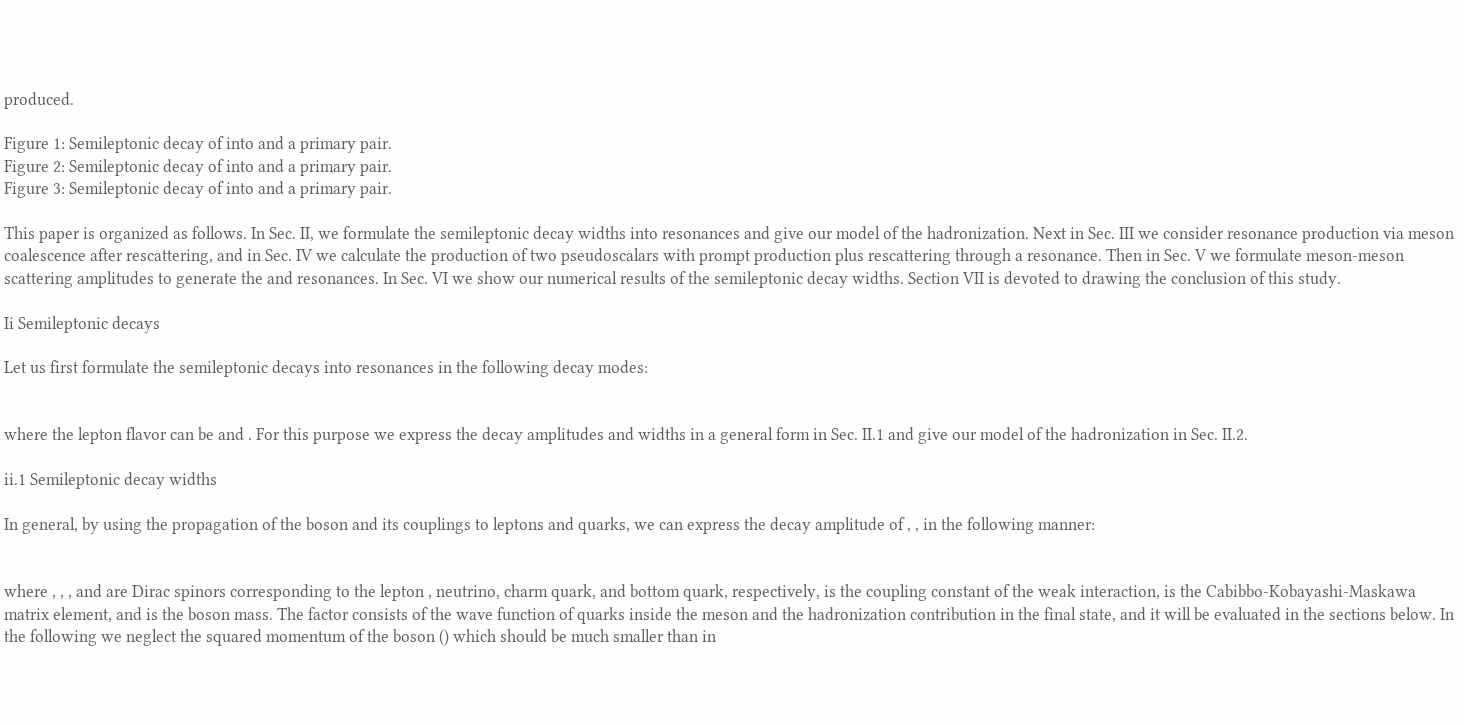produced.

Figure 1: Semileptonic decay of into and a primary pair.
Figure 2: Semileptonic decay of into and a primary pair.
Figure 3: Semileptonic decay of into and a primary pair.

This paper is organized as follows. In Sec. II, we formulate the semileptonic decay widths into resonances and give our model of the hadronization. Next in Sec. III we consider resonance production via meson coalescence after rescattering, and in Sec. IV we calculate the production of two pseudoscalars with prompt production plus rescattering through a resonance. Then in Sec. V we formulate meson-meson scattering amplitudes to generate the and resonances. In Sec. VI we show our numerical results of the semileptonic decay widths. Section VII is devoted to drawing the conclusion of this study.

Ii Semileptonic decays

Let us first formulate the semileptonic decays into resonances in the following decay modes:


where the lepton flavor can be and . For this purpose we express the decay amplitudes and widths in a general form in Sec. II.1 and give our model of the hadronization in Sec. II.2.

ii.1 Semileptonic decay widths

In general, by using the propagation of the boson and its couplings to leptons and quarks, we can express the decay amplitude of , , in the following manner:


where , , , and are Dirac spinors corresponding to the lepton , neutrino, charm quark, and bottom quark, respectively, is the coupling constant of the weak interaction, is the Cabibbo-Kobayashi-Maskawa matrix element, and is the boson mass. The factor consists of the wave function of quarks inside the meson and the hadronization contribution in the final state, and it will be evaluated in the sections below. In the following we neglect the squared momentum of the boson () which should be much smaller than in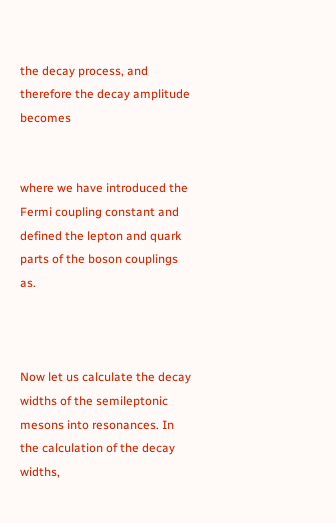the decay process, and therefore the decay amplitude becomes


where we have introduced the Fermi coupling constant and defined the lepton and quark parts of the boson couplings as.



Now let us calculate the decay widths of the semileptonic mesons into resonances. In the calculation of the decay widths,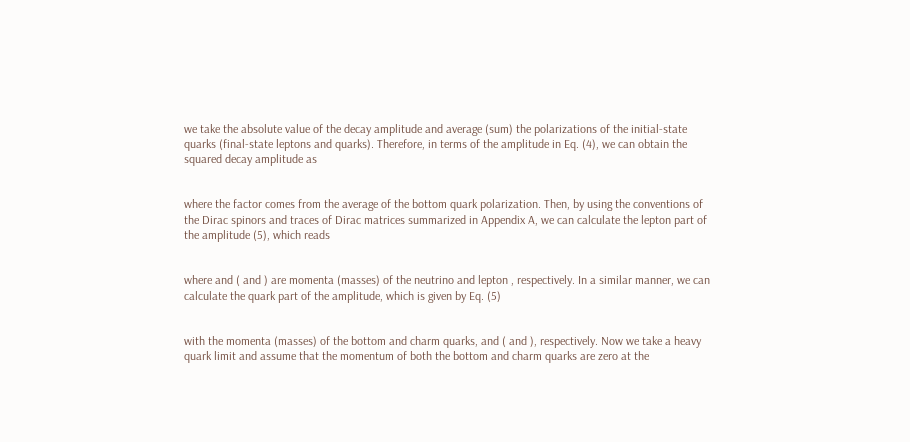we take the absolute value of the decay amplitude and average (sum) the polarizations of the initial-state quarks (final-state leptons and quarks). Therefore, in terms of the amplitude in Eq. (4), we can obtain the squared decay amplitude as


where the factor comes from the average of the bottom quark polarization. Then, by using the conventions of the Dirac spinors and traces of Dirac matrices summarized in Appendix A, we can calculate the lepton part of the amplitude (5), which reads


where and ( and ) are momenta (masses) of the neutrino and lepton , respectively. In a similar manner, we can calculate the quark part of the amplitude, which is given by Eq. (5)


with the momenta (masses) of the bottom and charm quarks, and ( and ), respectively. Now we take a heavy quark limit and assume that the momentum of both the bottom and charm quarks are zero at the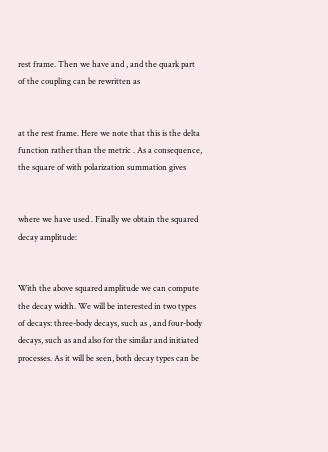rest frame. Then we have and , and the quark part of the coupling can be rewritten as


at the rest frame. Here we note that this is the delta function rather than the metric . As a consequence, the square of with polarization summation gives


where we have used . Finally we obtain the squared decay amplitude:


With the above squared amplitude we can compute the decay width. We will be interested in two types of decays: three-body decays, such as , and four-body decays, such as and also for the similar and initiated processes. As it will be seen, both decay types can be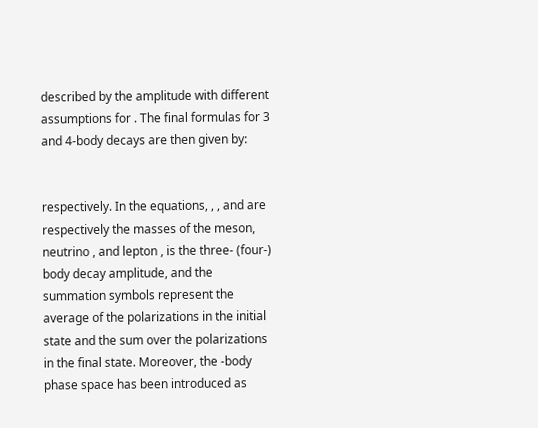described by the amplitude with different assumptions for . The final formulas for 3 and 4-body decays are then given by:


respectively. In the equations, , , and are respectively the masses of the meson, neutrino , and lepton , is the three- (four-) body decay amplitude, and the summation symbols represent the average of the polarizations in the initial state and the sum over the polarizations in the final state. Moreover, the -body phase space has been introduced as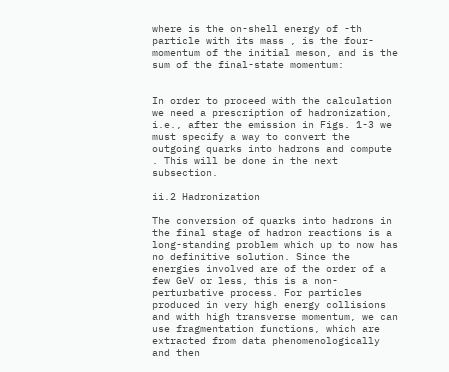where is the on-shell energy of -th particle with its mass , is the four-momentum of the initial meson, and is the sum of the final-state momentum:


In order to proceed with the calculation we need a prescription of hadronization, i.e., after the emission in Figs. 1-3 we must specify a way to convert the outgoing quarks into hadrons and compute . This will be done in the next subsection.

ii.2 Hadronization

The conversion of quarks into hadrons in the final stage of hadron reactions is a long-standing problem which up to now has no definitive solution. Since the energies involved are of the order of a few GeV or less, this is a non-perturbative process. For particles produced in very high energy collisions and with high transverse momentum, we can use fragmentation functions, which are extracted from data phenomenologically and then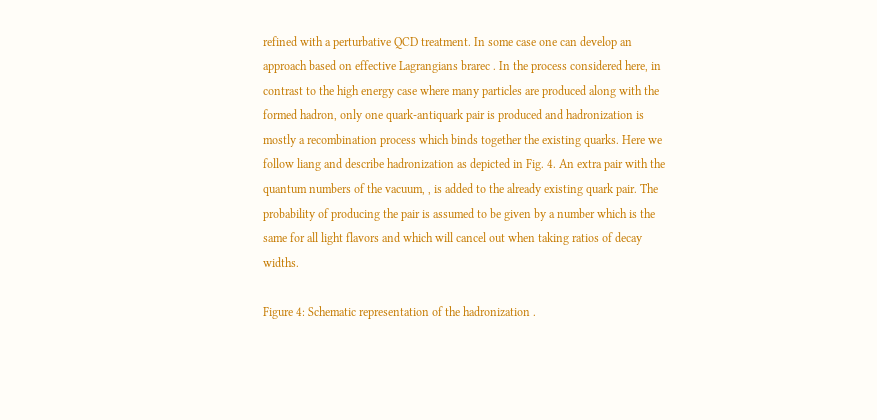refined with a perturbative QCD treatment. In some case one can develop an approach based on effective Lagrangians brarec . In the process considered here, in contrast to the high energy case where many particles are produced along with the formed hadron, only one quark-antiquark pair is produced and hadronization is mostly a recombination process which binds together the existing quarks. Here we follow liang and describe hadronization as depicted in Fig. 4. An extra pair with the quantum numbers of the vacuum, , is added to the already existing quark pair. The probability of producing the pair is assumed to be given by a number which is the same for all light flavors and which will cancel out when taking ratios of decay widths.

Figure 4: Schematic representation of the hadronization .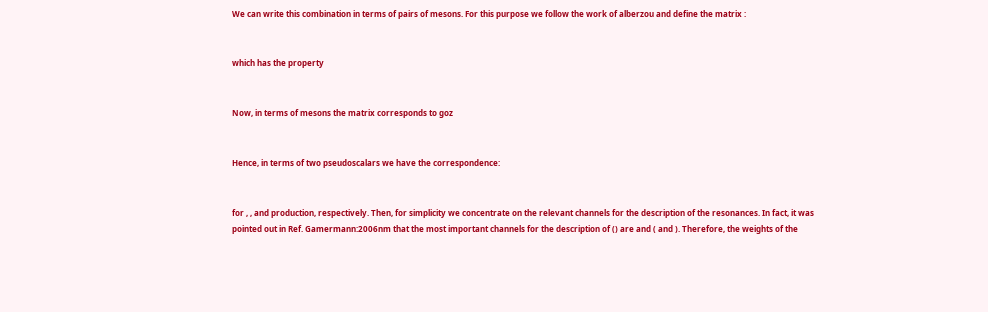We can write this combination in terms of pairs of mesons. For this purpose we follow the work of alberzou and define the matrix :


which has the property


Now, in terms of mesons the matrix corresponds to goz


Hence, in terms of two pseudoscalars we have the correspondence:


for , , and production, respectively. Then, for simplicity we concentrate on the relevant channels for the description of the resonances. In fact, it was pointed out in Ref. Gamermann:2006nm that the most important channels for the description of () are and ( and ). Therefore, the weights of the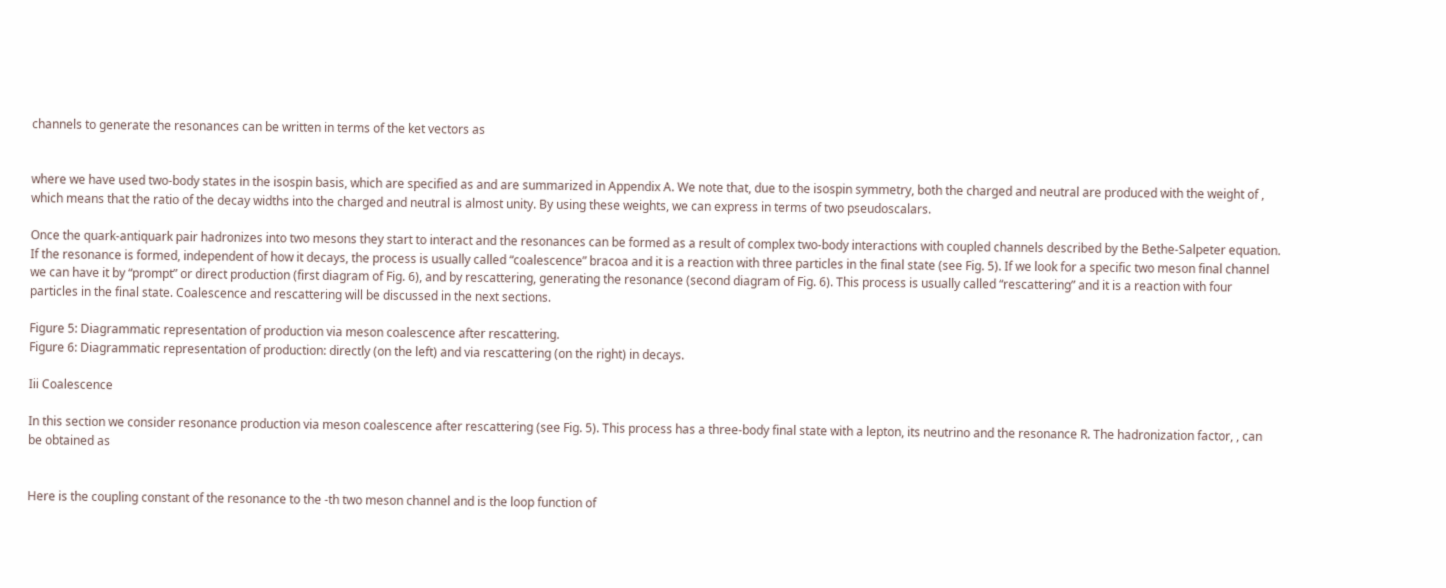channels to generate the resonances can be written in terms of the ket vectors as


where we have used two-body states in the isospin basis, which are specified as and are summarized in Appendix A. We note that, due to the isospin symmetry, both the charged and neutral are produced with the weight of , which means that the ratio of the decay widths into the charged and neutral is almost unity. By using these weights, we can express in terms of two pseudoscalars.

Once the quark-antiquark pair hadronizes into two mesons they start to interact and the resonances can be formed as a result of complex two-body interactions with coupled channels described by the Bethe-Salpeter equation. If the resonance is formed, independent of how it decays, the process is usually called “coalescence” bracoa and it is a reaction with three particles in the final state (see Fig. 5). If we look for a specific two meson final channel we can have it by “prompt” or direct production (first diagram of Fig. 6), and by rescattering, generating the resonance (second diagram of Fig. 6). This process is usually called “rescattering” and it is a reaction with four particles in the final state. Coalescence and rescattering will be discussed in the next sections.

Figure 5: Diagrammatic representation of production via meson coalescence after rescattering.
Figure 6: Diagrammatic representation of production: directly (on the left) and via rescattering (on the right) in decays.

Iii Coalescence

In this section we consider resonance production via meson coalescence after rescattering (see Fig. 5). This process has a three-body final state with a lepton, its neutrino and the resonance R. The hadronization factor, , can be obtained as


Here is the coupling constant of the resonance to the -th two meson channel and is the loop function of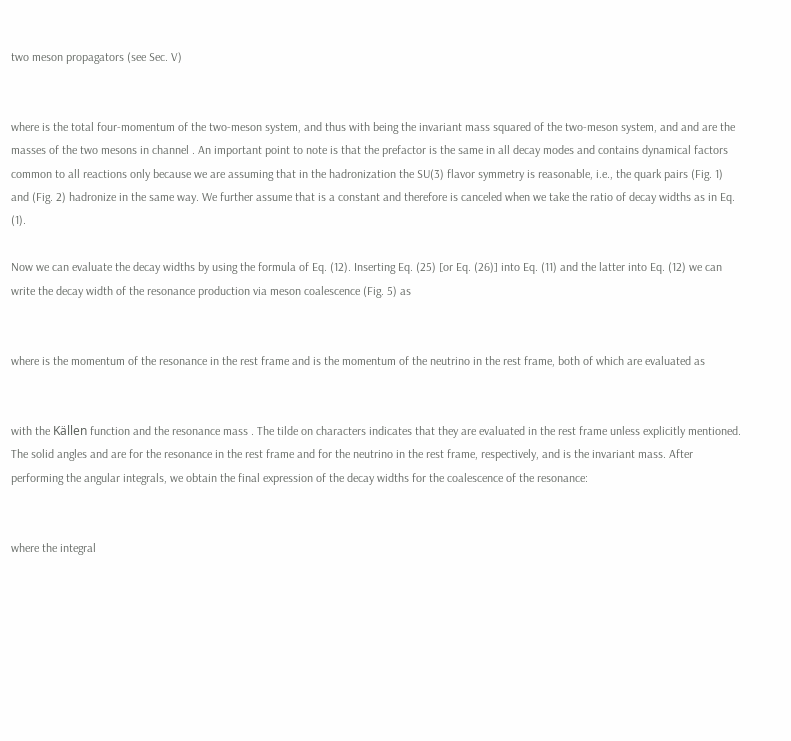two meson propagators (see Sec. V)


where is the total four-momentum of the two-meson system, and thus with being the invariant mass squared of the two-meson system, and and are the masses of the two mesons in channel . An important point to note is that the prefactor is the same in all decay modes and contains dynamical factors common to all reactions only because we are assuming that in the hadronization the SU(3) flavor symmetry is reasonable, i.e., the quark pairs (Fig. 1) and (Fig. 2) hadronize in the same way. We further assume that is a constant and therefore is canceled when we take the ratio of decay widths as in Eq. (1).

Now we can evaluate the decay widths by using the formula of Eq. (12). Inserting Eq. (25) [or Eq. (26)] into Eq. (11) and the latter into Eq. (12) we can write the decay width of the resonance production via meson coalescence (Fig. 5) as


where is the momentum of the resonance in the rest frame and is the momentum of the neutrino in the rest frame, both of which are evaluated as


with the Källen function and the resonance mass . The tilde on characters indicates that they are evaluated in the rest frame unless explicitly mentioned. The solid angles and are for the resonance in the rest frame and for the neutrino in the rest frame, respectively, and is the invariant mass. After performing the angular integrals, we obtain the final expression of the decay widths for the coalescence of the resonance:


where the integral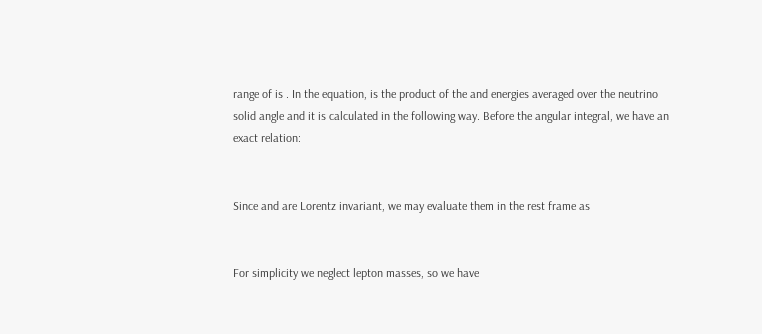range of is . In the equation, is the product of the and energies averaged over the neutrino solid angle and it is calculated in the following way. Before the angular integral, we have an exact relation:


Since and are Lorentz invariant, we may evaluate them in the rest frame as


For simplicity we neglect lepton masses, so we have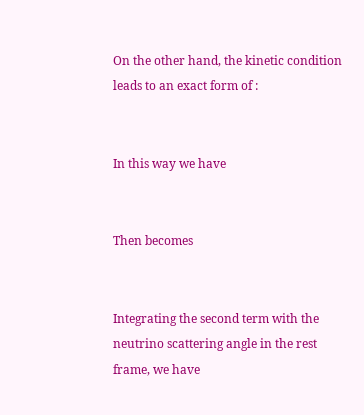On the other hand, the kinetic condition leads to an exact form of :


In this way we have


Then becomes


Integrating the second term with the neutrino scattering angle in the rest frame, we have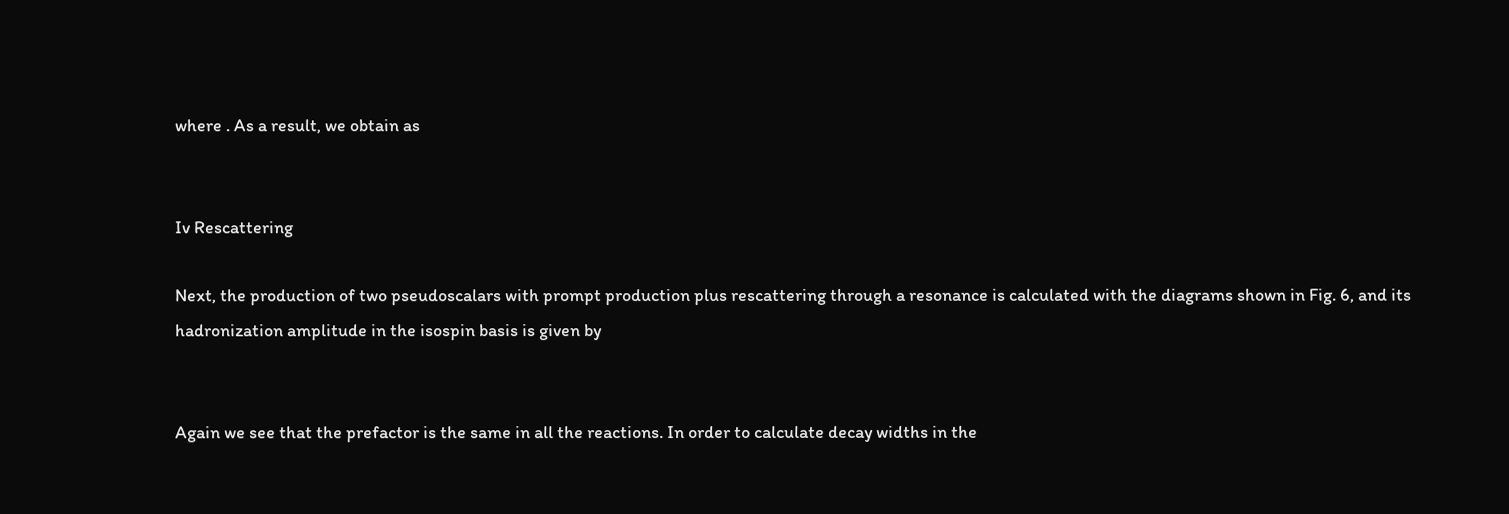where . As a result, we obtain as


Iv Rescattering

Next, the production of two pseudoscalars with prompt production plus rescattering through a resonance is calculated with the diagrams shown in Fig. 6, and its hadronization amplitude in the isospin basis is given by


Again we see that the prefactor is the same in all the reactions. In order to calculate decay widths in the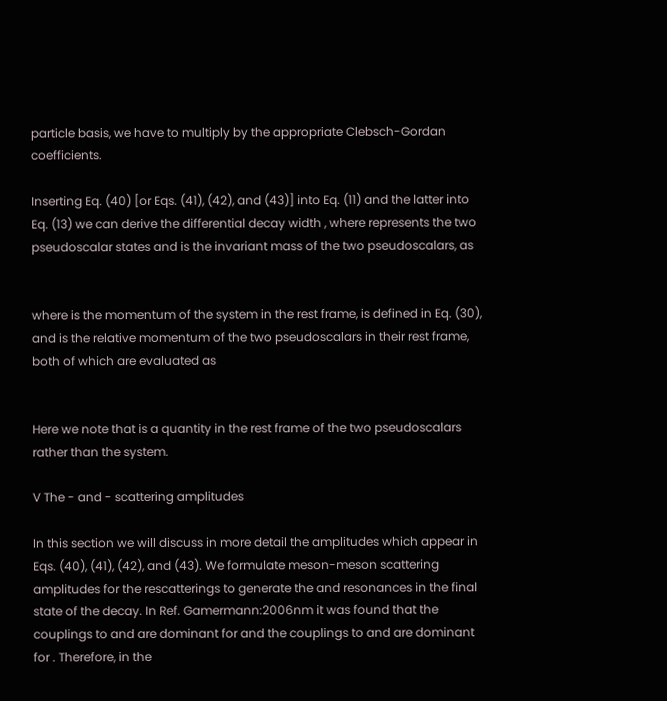particle basis, we have to multiply by the appropriate Clebsch-Gordan coefficients.

Inserting Eq. (40) [or Eqs. (41), (42), and (43)] into Eq. (11) and the latter into Eq. (13) we can derive the differential decay width , where represents the two pseudoscalar states and is the invariant mass of the two pseudoscalars, as


where is the momentum of the system in the rest frame, is defined in Eq. (30), and is the relative momentum of the two pseudoscalars in their rest frame, both of which are evaluated as


Here we note that is a quantity in the rest frame of the two pseudoscalars rather than the system.

V The - and - scattering amplitudes

In this section we will discuss in more detail the amplitudes which appear in Eqs. (40), (41), (42), and (43). We formulate meson-meson scattering amplitudes for the rescatterings to generate the and resonances in the final state of the decay. In Ref. Gamermann:2006nm it was found that the couplings to and are dominant for and the couplings to and are dominant for . Therefore, in the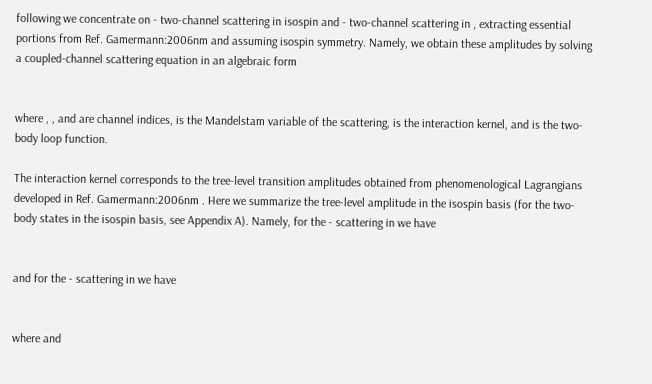following we concentrate on - two-channel scattering in isospin and - two-channel scattering in , extracting essential portions from Ref. Gamermann:2006nm and assuming isospin symmetry. Namely, we obtain these amplitudes by solving a coupled-channel scattering equation in an algebraic form


where , , and are channel indices, is the Mandelstam variable of the scattering, is the interaction kernel, and is the two-body loop function.

The interaction kernel corresponds to the tree-level transition amplitudes obtained from phenomenological Lagrangians developed in Ref. Gamermann:2006nm . Here we summarize the tree-level amplitude in the isospin basis (for the two-body states in the isospin basis, see Appendix A). Namely, for the - scattering in we have


and for the - scattering in we have


where and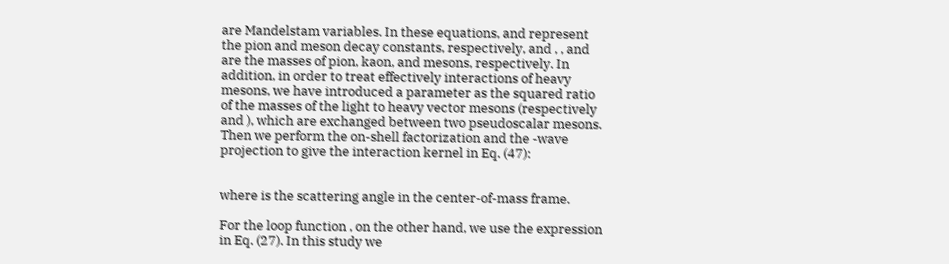are Mandelstam variables. In these equations, and represent the pion and meson decay constants, respectively, and , , and are the masses of pion, kaon, and mesons, respectively. In addition, in order to treat effectively interactions of heavy mesons, we have introduced a parameter as the squared ratio of the masses of the light to heavy vector mesons (respectively and ), which are exchanged between two pseudoscalar mesons. Then we perform the on-shell factorization and the -wave projection to give the interaction kernel in Eq. (47):


where is the scattering angle in the center-of-mass frame.

For the loop function , on the other hand, we use the expression in Eq. (27). In this study we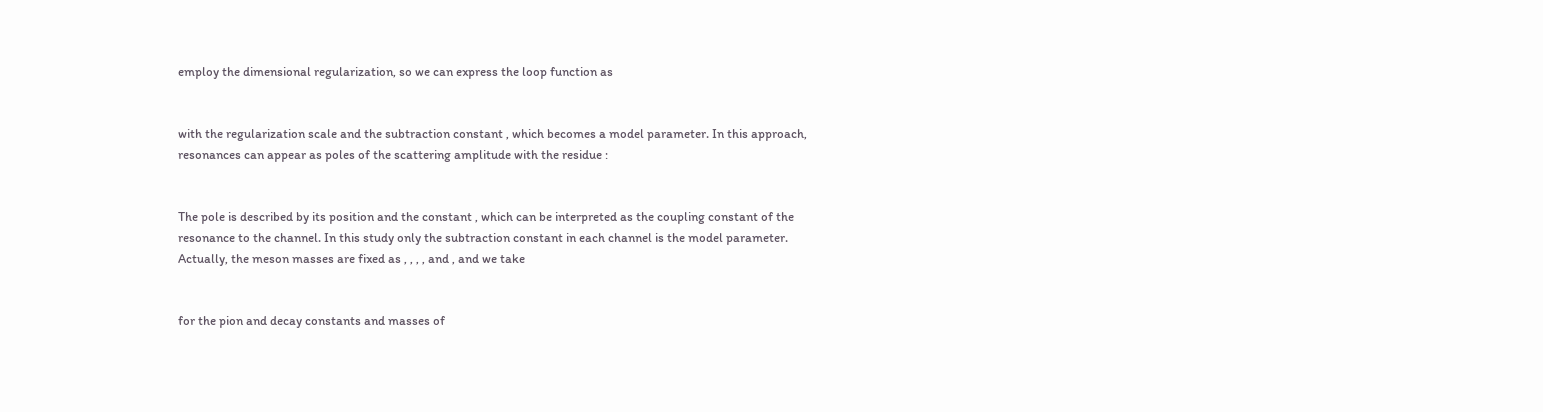employ the dimensional regularization, so we can express the loop function as


with the regularization scale and the subtraction constant , which becomes a model parameter. In this approach, resonances can appear as poles of the scattering amplitude with the residue :


The pole is described by its position and the constant , which can be interpreted as the coupling constant of the resonance to the channel. In this study only the subtraction constant in each channel is the model parameter. Actually, the meson masses are fixed as , , , , and , and we take


for the pion and decay constants and masses of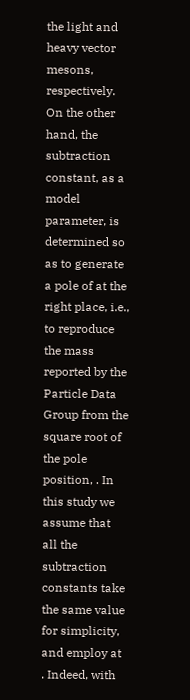the light and heavy vector mesons, respectively. On the other hand, the subtraction constant, as a model parameter, is determined so as to generate a pole of at the right place, i.e., to reproduce the mass reported by the Particle Data Group from the square root of the pole position, . In this study we assume that all the subtraction constants take the same value for simplicity, and employ at . Indeed, with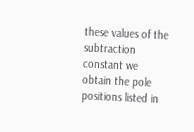these values of the subtraction constant we obtain the pole positions listed in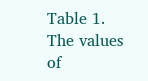Table 1. The values of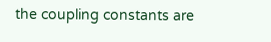the coupling constants are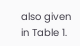also given in Table 1.